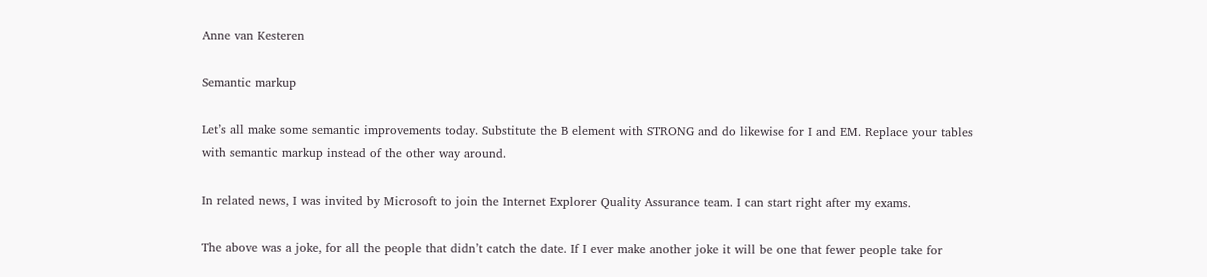Anne van Kesteren

Semantic markup

Let’s all make some semantic improvements today. Substitute the B element with STRONG and do likewise for I and EM. Replace your tables with semantic markup instead of the other way around.

In related news, I was invited by Microsoft to join the Internet Explorer Quality Assurance team. I can start right after my exams.

The above was a joke, for all the people that didn’t catch the date. If I ever make another joke it will be one that fewer people take for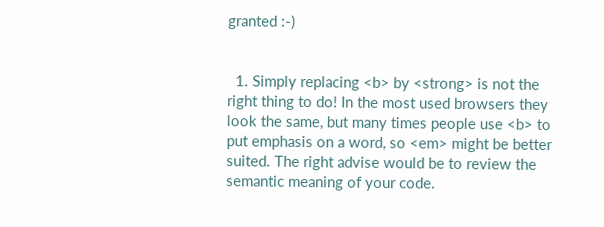granted :-)


  1. Simply replacing <b> by <strong> is not the right thing to do! In the most used browsers they look the same, but many times people use <b> to put emphasis on a word, so <em> might be better suited. The right advise would be to review the semantic meaning of your code.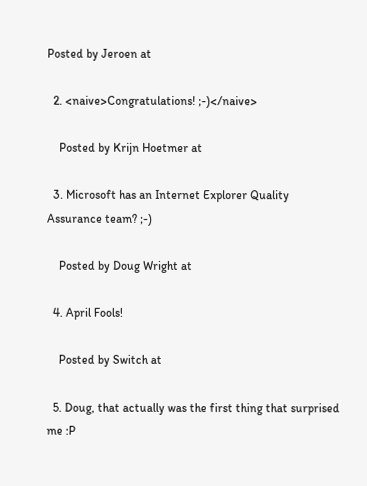Posted by Jeroen at

  2. <naive>Congratulations! ;-)</naive>

    Posted by Krijn Hoetmer at

  3. Microsoft has an Internet Explorer Quality Assurance team? ;-)

    Posted by Doug Wright at

  4. April Fools!

    Posted by Switch at

  5. Doug, that actually was the first thing that surprised me :P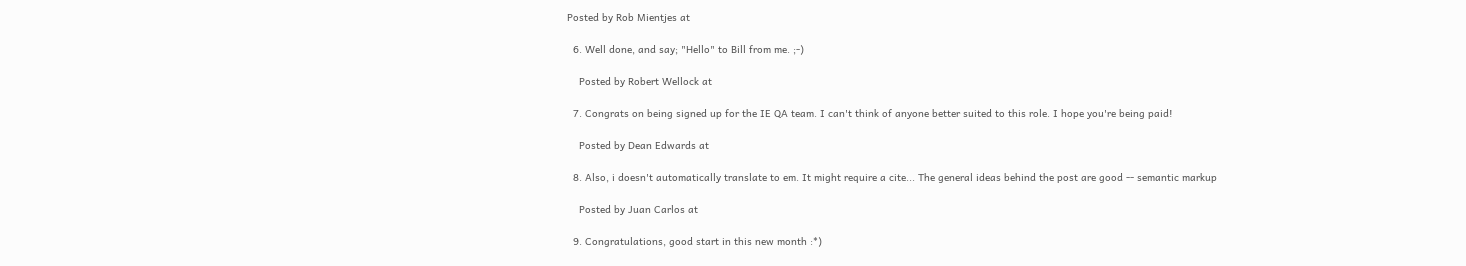Posted by Rob Mientjes at

  6. Well done, and say; "Hello" to Bill from me. ;-)

    Posted by Robert Wellock at

  7. Congrats on being signed up for the IE QA team. I can't think of anyone better suited to this role. I hope you're being paid!

    Posted by Dean Edwards at

  8. Also, i doesn't automatically translate to em. It might require a cite... The general ideas behind the post are good -- semantic markup

    Posted by Juan Carlos at

  9. Congratulations, good start in this new month :*)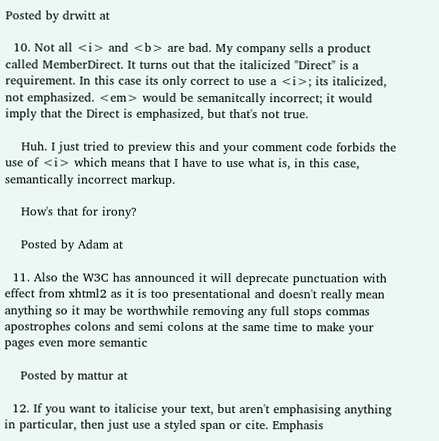Posted by drwitt at

  10. Not all <i> and <b> are bad. My company sells a product called MemberDirect. It turns out that the italicized "Direct" is a requirement. In this case its only correct to use a <i>; its italicized, not emphasized. <em> would be semanitcally incorrect; it would imply that the Direct is emphasized, but that's not true.

    Huh. I just tried to preview this and your comment code forbids the use of <i> which means that I have to use what is, in this case, semantically incorrect markup.

    How's that for irony?

    Posted by Adam at

  11. Also the W3C has announced it will deprecate punctuation with effect from xhtml2 as it is too presentational and doesn't really mean anything so it may be worthwhile removing any full stops commas apostrophes colons and semi colons at the same time to make your pages even more semantic

    Posted by mattur at

  12. If you want to italicise your text, but aren't emphasising anything in particular, then just use a styled span or cite. Emphasis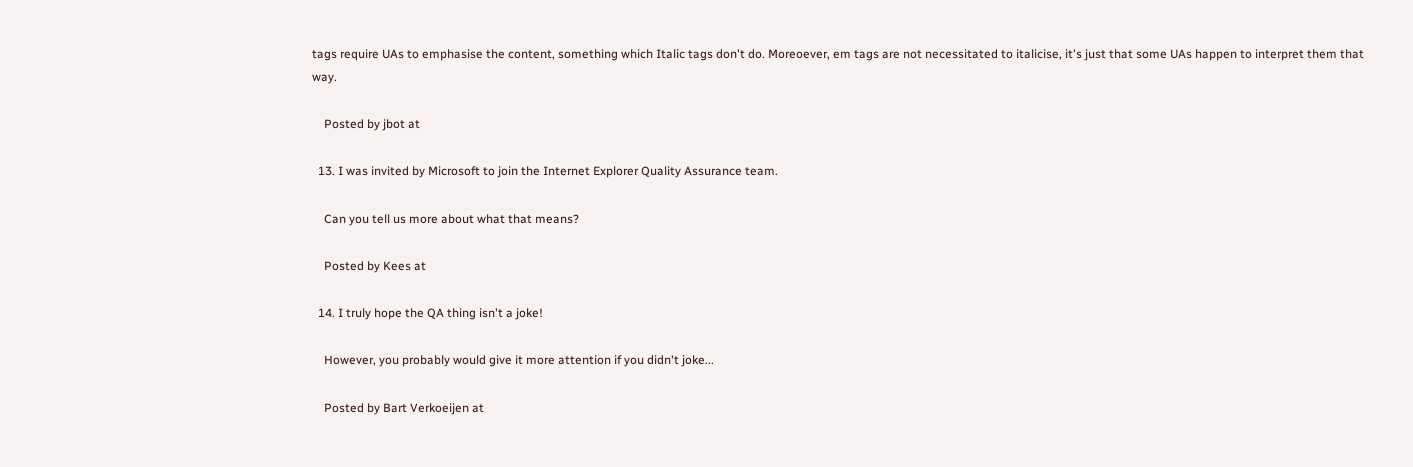tags require UAs to emphasise the content, something which Italic tags don't do. Moreoever, em tags are not necessitated to italicise, it's just that some UAs happen to interpret them that way.

    Posted by jbot at

  13. I was invited by Microsoft to join the Internet Explorer Quality Assurance team.

    Can you tell us more about what that means?

    Posted by Kees at

  14. I truly hope the QA thing isn't a joke!

    However, you probably would give it more attention if you didn't joke...

    Posted by Bart Verkoeijen at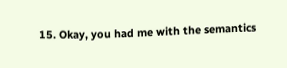15. Okay, you had me with the semantics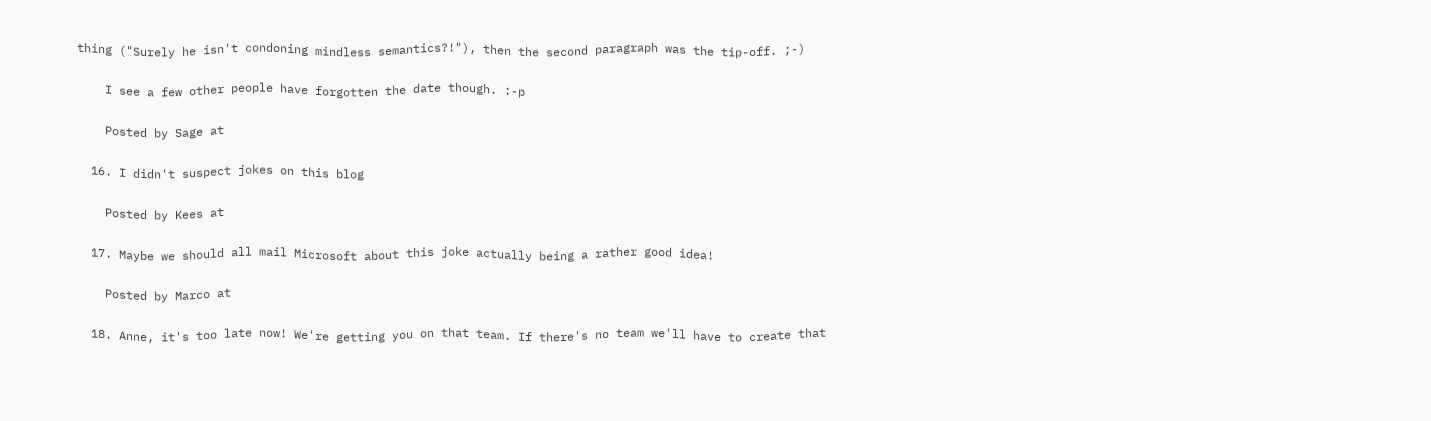thing ("Surely he isn't condoning mindless semantics?!"), then the second paragraph was the tip-off. ;-)

    I see a few other people have forgotten the date though. :-p

    Posted by Sage at

  16. I didn't suspect jokes on this blog

    Posted by Kees at

  17. Maybe we should all mail Microsoft about this joke actually being a rather good idea!

    Posted by Marco at

  18. Anne, it's too late now! We're getting you on that team. If there's no team we'll have to create that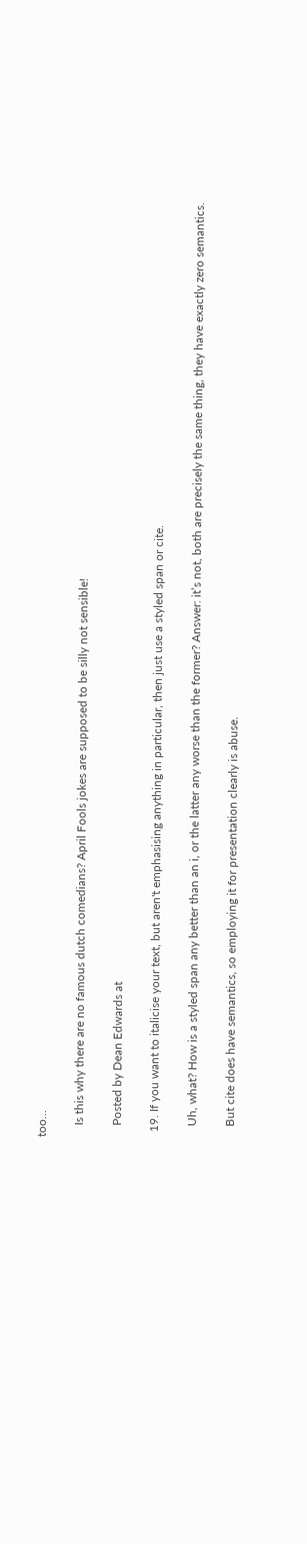too...

    Is this why there are no famous dutch comedians? April Fools jokes are supposed to be silly not sensible!

    Posted by Dean Edwards at

  19. If you want to italicise your text, but aren't emphasising anything in particular, then just use a styled span or cite.

    Uh, what? How is a styled span any better than an i, or the latter any worse than the former? Answer: it’s not, both are precisely the same thing, they have exactly zero semantics.

    But cite does have semantics, so employing it for presentation clearly is abuse.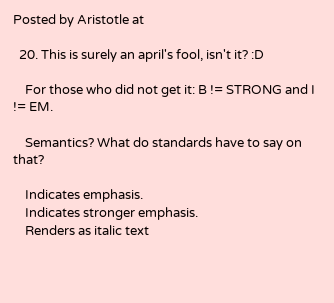Posted by Aristotle at

  20. This is surely an april's fool, isn't it? :D

    For those who did not get it: B != STRONG and I != EM.

    Semantics? What do standards have to say on that?

    Indicates emphasis.
    Indicates stronger emphasis.
    Renders as italic text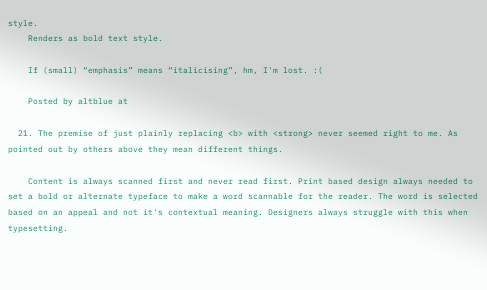style.
    Renders as bold text style.

    If (small) “emphasis” means “italicising”, hm, I'm lost. :(

    Posted by altblue at

  21. The premise of just plainly replacing <b> with <strong> never seemed right to me. As pointed out by others above they mean different things.

    Content is always scanned first and never read first. Print based design always needed to set a bold or alternate typeface to make a word scannable for the reader. The word is selected based on an appeal and not it's contextual meaning. Designers always struggle with this when typesetting.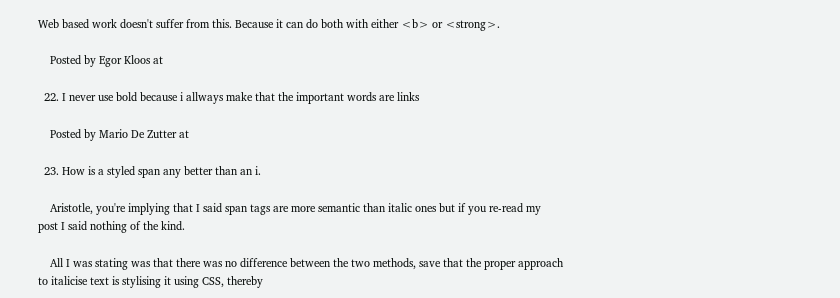Web based work doesn't suffer from this. Because it can do both with either <b> or <strong>.

    Posted by Egor Kloos at

  22. I never use bold because i allways make that the important words are links

    Posted by Mario De Zutter at

  23. How is a styled span any better than an i.

    Aristotle, you're implying that I said span tags are more semantic than italic ones but if you re-read my post I said nothing of the kind.

    All I was stating was that there was no difference between the two methods, save that the proper approach to italicise text is stylising it using CSS, thereby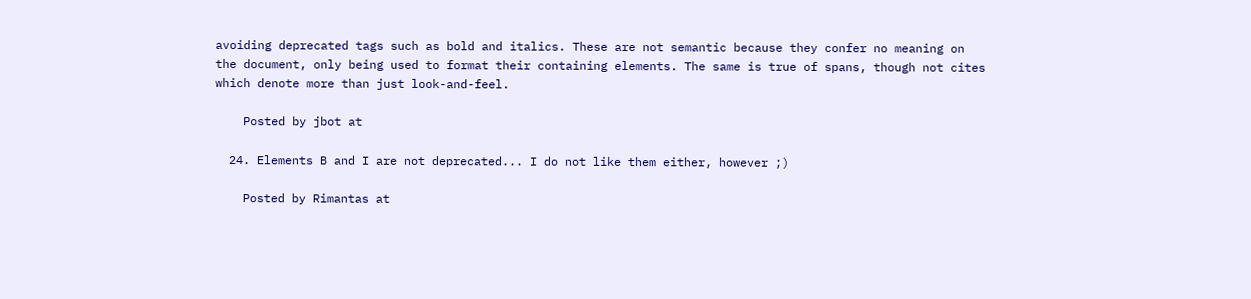avoiding deprecated tags such as bold and italics. These are not semantic because they confer no meaning on the document, only being used to format their containing elements. The same is true of spans, though not cites which denote more than just look-and-feel.

    Posted by jbot at

  24. Elements B and I are not deprecated... I do not like them either, however ;)

    Posted by Rimantas at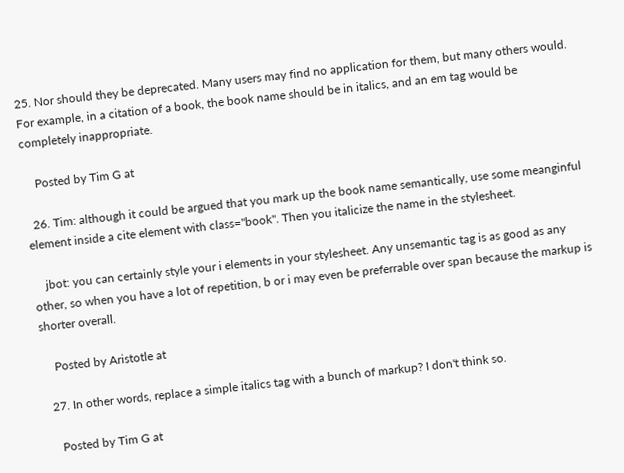25. Nor should they be deprecated. Many users may find no application for them, but many others would. For example, in a citation of a book, the book name should be in italics, and an em tag would be completely inappropriate.

    Posted by Tim G at

  26. Tim: although it could be argued that you mark up the book name semantically, use some meanginful element inside a cite element with class="book". Then you italicize the name in the stylesheet.

    jbot: you can certainly style your i elements in your stylesheet. Any unsemantic tag is as good as any other, so when you have a lot of repetition, b or i may even be preferrable over span because the markup is shorter overall.

    Posted by Aristotle at

  27. In other words, replace a simple italics tag with a bunch of markup? I don't think so.

    Posted by Tim G at